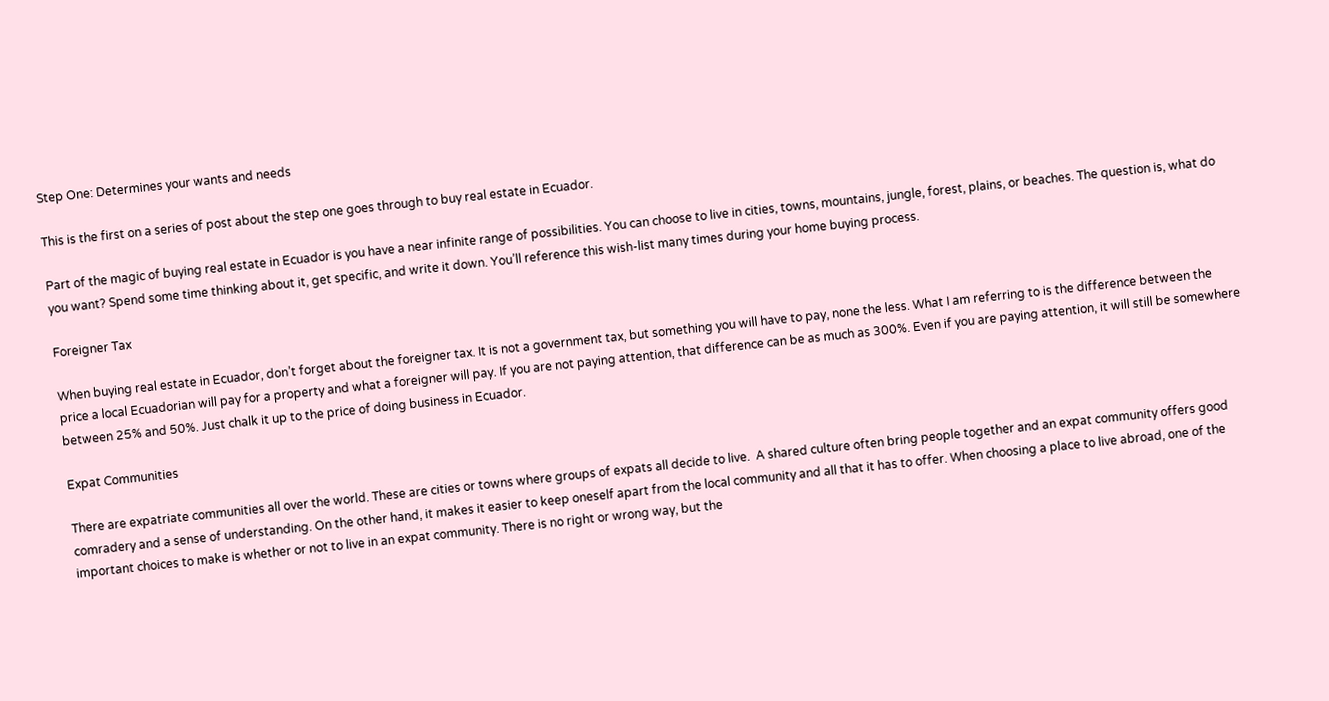Step One: Determines your wants and needs

This is the first on a series of post about the step one goes through to buy real estate in Ecuador.

Part of the magic of buying real estate in Ecuador is you have a near infinite range of possibilities. You can choose to live in cities, towns, mountains, jungle, forest, plains, or beaches. The question is, what do you want? Spend some time thinking about it, get specific, and write it down. You’ll reference this wish-list many times during your home buying process.

Foreigner Tax

When buying real estate in Ecuador, don’t forget about the foreigner tax. It is not a government tax, but something you will have to pay, none the less. What I am referring to is the difference between the price a local Ecuadorian will pay for a property and what a foreigner will pay. If you are not paying attention, that difference can be as much as 300%. Even if you are paying attention, it will still be somewhere between 25% and 50%. Just chalk it up to the price of doing business in Ecuador.

Expat Communities

There are expatriate communities all over the world. These are cities or towns where groups of expats all decide to live.  A shared culture often bring people together and an expat community offers good comradery and a sense of understanding. On the other hand, it makes it easier to keep oneself apart from the local community and all that it has to offer. When choosing a place to live abroad, one of the important choices to make is whether or not to live in an expat community. There is no right or wrong way, but the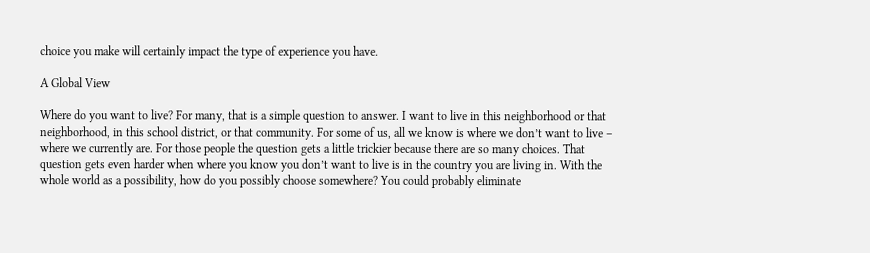choice you make will certainly impact the type of experience you have.

A Global View

Where do you want to live? For many, that is a simple question to answer. I want to live in this neighborhood or that neighborhood, in this school district, or that community. For some of us, all we know is where we don’t want to live – where we currently are. For those people the question gets a little trickier because there are so many choices. That question gets even harder when where you know you don’t want to live is in the country you are living in. With the whole world as a possibility, how do you possibly choose somewhere? You could probably eliminate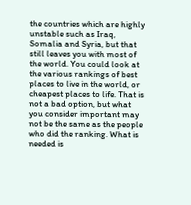the countries which are highly unstable such as Iraq, Somalia and Syria, but that still leaves you with most of the world. You could look at the various rankings of best places to live in the world, or cheapest places to life. That is not a bad option, but what you consider important may not be the same as the people who did the ranking. What is needed is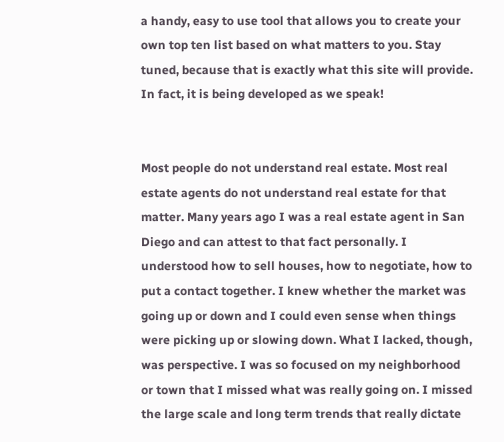a handy, easy to use tool that allows you to create your own top ten list based on what matters to you. Stay tuned, because that is exactly what this site will provide. In fact, it is being developed as we speak!


Most people do not understand real estate. Most real estate agents do not understand real estate for that matter. Many years ago I was a real estate agent in San Diego and can attest to that fact personally. I understood how to sell houses, how to negotiate, how to put a contact together. I knew whether the market was going up or down and I could even sense when things were picking up or slowing down. What I lacked, though, was perspective. I was so focused on my neighborhood or town that I missed what was really going on. I missed the large scale and long term trends that really dictate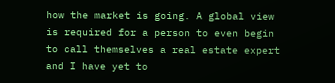how the market is going. A global view is required for a person to even begin to call themselves a real estate expert and I have yet to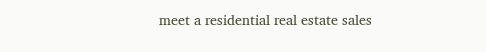meet a residential real estate sales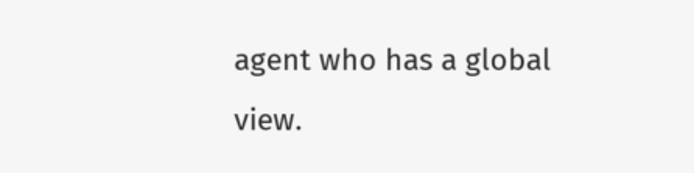agent who has a global view.